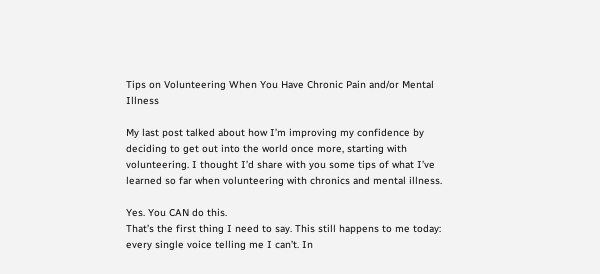Tips on Volunteering When You Have Chronic Pain and/or Mental Illness

My last post talked about how I’m improving my confidence by deciding to get out into the world once more, starting with volunteering. I thought I’d share with you some tips of what I’ve learned so far when volunteering with chronics and mental illness.

Yes. You CAN do this.
That’s the first thing I need to say. This still happens to me today: every single voice telling me I can’t. In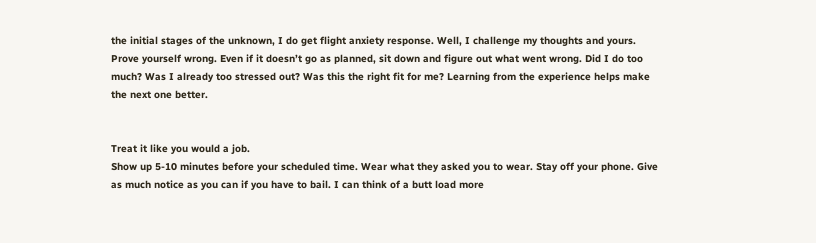the initial stages of the unknown, I do get flight anxiety response. Well, I challenge my thoughts and yours. Prove yourself wrong. Even if it doesn’t go as planned, sit down and figure out what went wrong. Did I do too much? Was I already too stressed out? Was this the right fit for me? Learning from the experience helps make the next one better.


Treat it like you would a job.
Show up 5-10 minutes before your scheduled time. Wear what they asked you to wear. Stay off your phone. Give as much notice as you can if you have to bail. I can think of a butt load more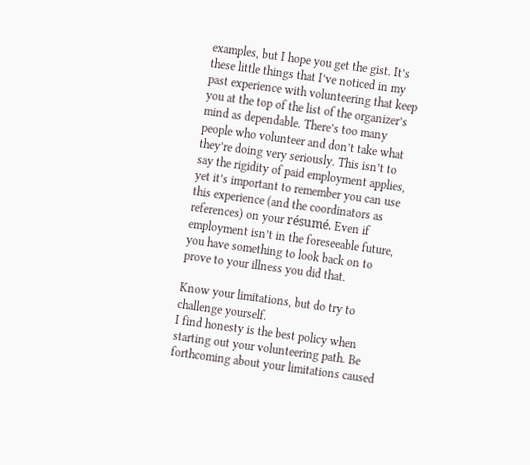examples, but I hope you get the gist. It’s these little things that I’ve noticed in my past experience with volunteering that keep you at the top of the list of the organizer’s mind as dependable. There’s too many people who volunteer and don’t take what they’re doing very seriously. This isn’t to say the rigidity of paid employment applies, yet it’s important to remember you can use this experience (and the coordinators as references) on your résumé. Even if employment isn’t in the foreseeable future, you have something to look back on to prove to your illness you did that.

Know your limitations, but do try to challenge yourself.
I find honesty is the best policy when starting out your volunteering path. Be forthcoming about your limitations caused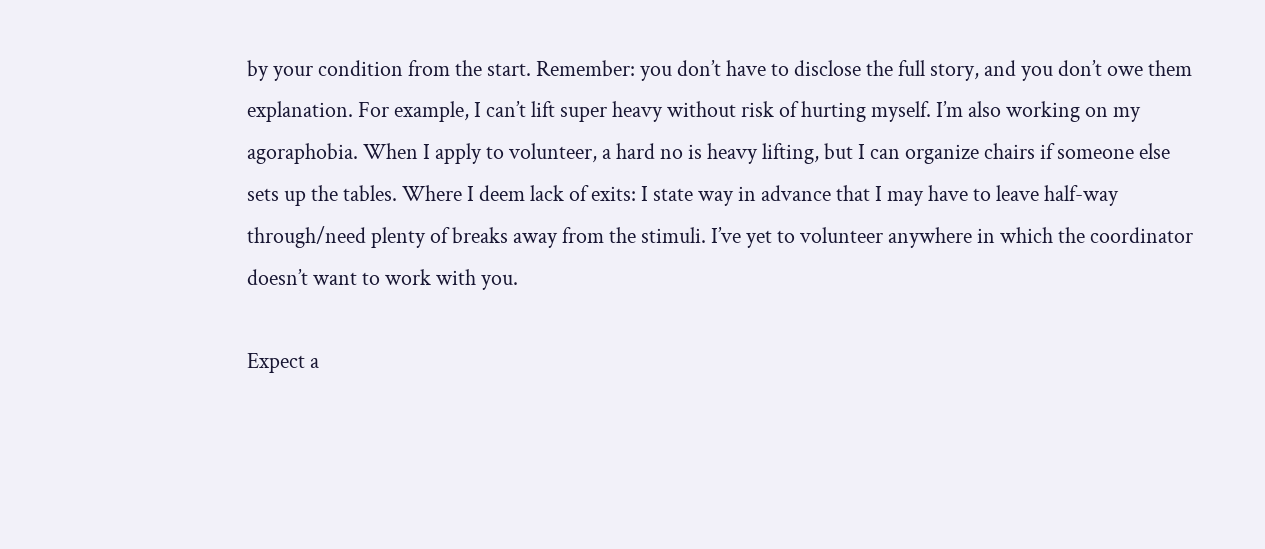by your condition from the start. Remember: you don’t have to disclose the full story, and you don’t owe them explanation. For example, I can’t lift super heavy without risk of hurting myself. I’m also working on my agoraphobia. When I apply to volunteer, a hard no is heavy lifting, but I can organize chairs if someone else sets up the tables. Where I deem lack of exits: I state way in advance that I may have to leave half-way through/need plenty of breaks away from the stimuli. I’ve yet to volunteer anywhere in which the coordinator doesn’t want to work with you.

Expect a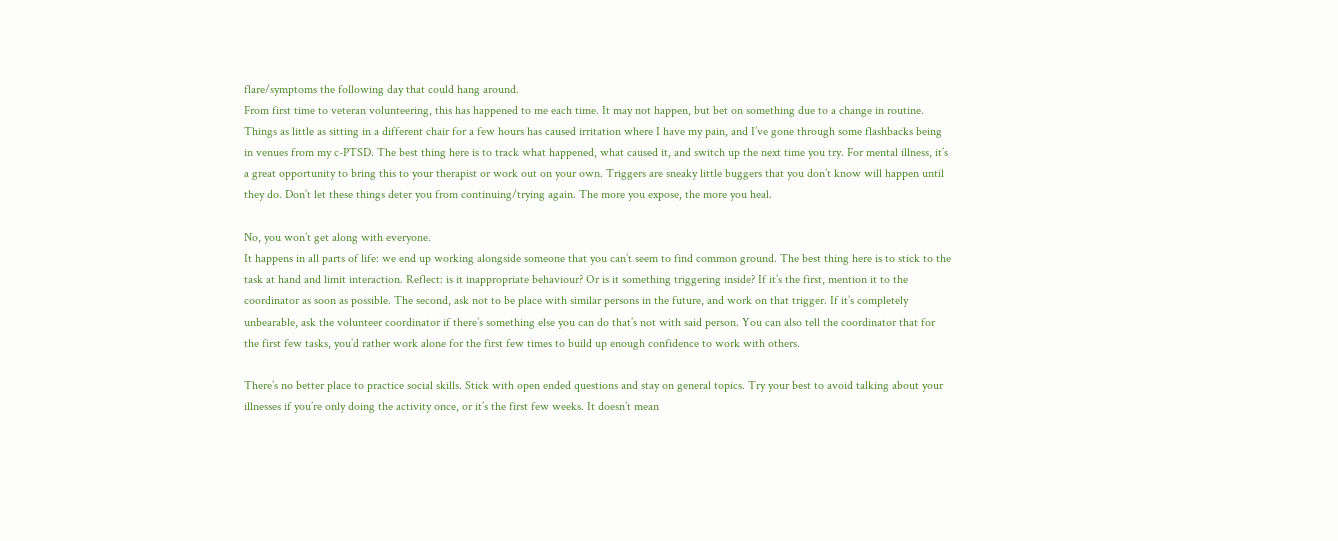flare/symptoms the following day that could hang around.
From first time to veteran volunteering, this has happened to me each time. It may not happen, but bet on something due to a change in routine. Things as little as sitting in a different chair for a few hours has caused irritation where I have my pain, and I’ve gone through some flashbacks being in venues from my c-PTSD. The best thing here is to track what happened, what caused it, and switch up the next time you try. For mental illness, it’s a great opportunity to bring this to your therapist or work out on your own. Triggers are sneaky little buggers that you don’t know will happen until they do. Don’t let these things deter you from continuing/trying again. The more you expose, the more you heal.

No, you won’t get along with everyone.
It happens in all parts of life: we end up working alongside someone that you can’t seem to find common ground. The best thing here is to stick to the task at hand and limit interaction. Reflect: is it inappropriate behaviour? Or is it something triggering inside? If it’s the first, mention it to the coordinator as soon as possible. The second, ask not to be place with similar persons in the future, and work on that trigger. If it’s completely unbearable, ask the volunteer coordinator if there’s something else you can do that’s not with said person. You can also tell the coordinator that for the first few tasks, you’d rather work alone for the first few times to build up enough confidence to work with others.

There’s no better place to practice social skills. Stick with open ended questions and stay on general topics. Try your best to avoid talking about your illnesses if you’re only doing the activity once, or it’s the first few weeks. It doesn’t mean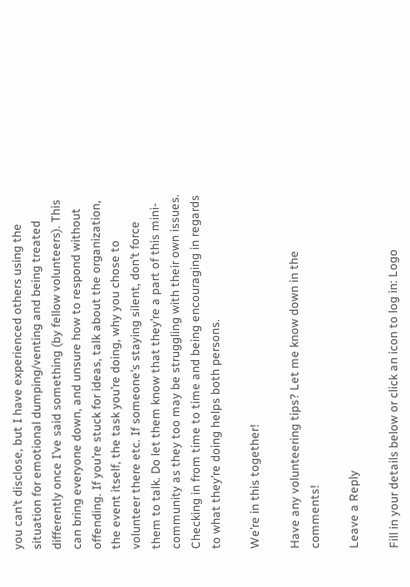you can’t disclose, but I have experienced others using the situation for emotional dumping/venting and being treated differently once I’ve said something (by fellow volunteers). This can bring everyone down, and unsure how to respond without offending. If you’re stuck for ideas, talk about the organization, the event itself, the task you’re doing, why you chose to volunteer there etc. If someone’s staying silent, don’t force them to talk. Do let them know that they’re a part of this mini-community as they too may be struggling with their own issues. Checking in from time to time and being encouraging in regards to what they’re doing helps both persons.

We’re in this together!

Have any volunteering tips? Let me know down in the comments!

Leave a Reply

Fill in your details below or click an icon to log in: Logo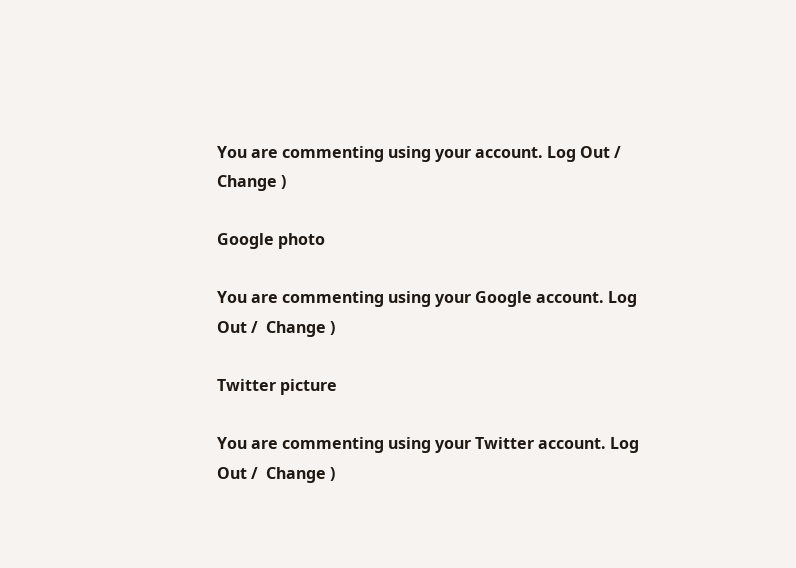You are commenting using your account. Log Out /  Change )

Google photo

You are commenting using your Google account. Log Out /  Change )

Twitter picture

You are commenting using your Twitter account. Log Out /  Change )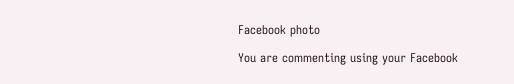Facebook photo

You are commenting using your Facebook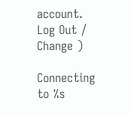account. Log Out /  Change )

Connecting to %s